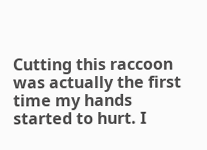Cutting this raccoon was actually the first time my hands started to hurt. I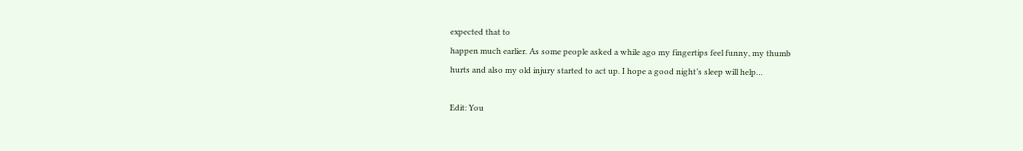expected that to
happen much earlier. As some people asked a while ago my fingertips feel funny, my thumb
hurts and also my old injury started to act up. I hope a good night’s sleep will help…

Edit: You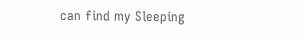can find my Sleeping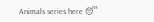Animals series here 😴